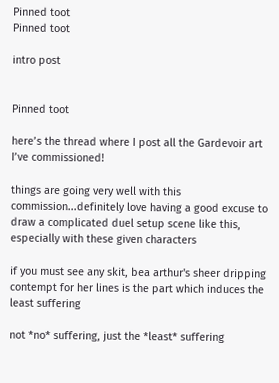Pinned toot
Pinned toot

intro post


Pinned toot

here’s the thread where I post all the Gardevoir art I’ve commissioned!

things are going very well with this commission...definitely love having a good excuse to draw a complicated duel setup scene like this, especially with these given characters

if you must see any skit, bea arthur's sheer dripping contempt for her lines is the part which induces the least suffering

not *no* suffering, just the *least* suffering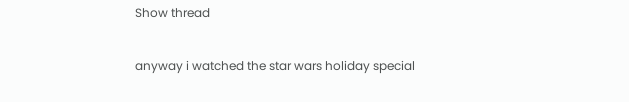Show thread

anyway i watched the star wars holiday special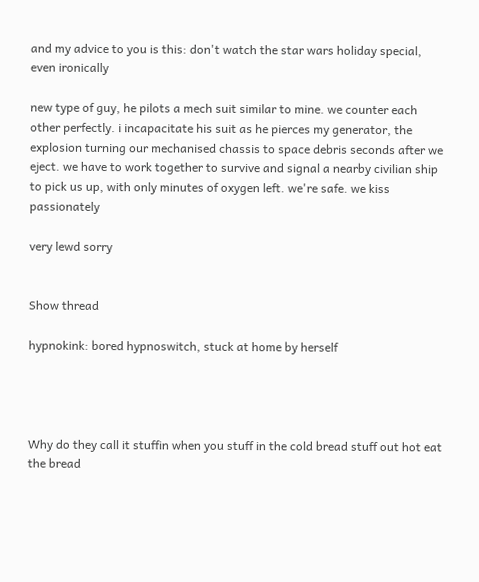and my advice to you is this: don't watch the star wars holiday special, even ironically

new type of guy, he pilots a mech suit similar to mine. we counter each other perfectly. i incapacitate his suit as he pierces my generator, the explosion turning our mechanised chassis to space debris seconds after we eject. we have to work together to survive and signal a nearby civilian ship to pick us up, with only minutes of oxygen left. we're safe. we kiss passionately

very lewd sorry


Show thread

hypnokink: bored hypnoswitch, stuck at home by herself




Why do they call it stuffin when you stuff in the cold bread stuff out hot eat the bread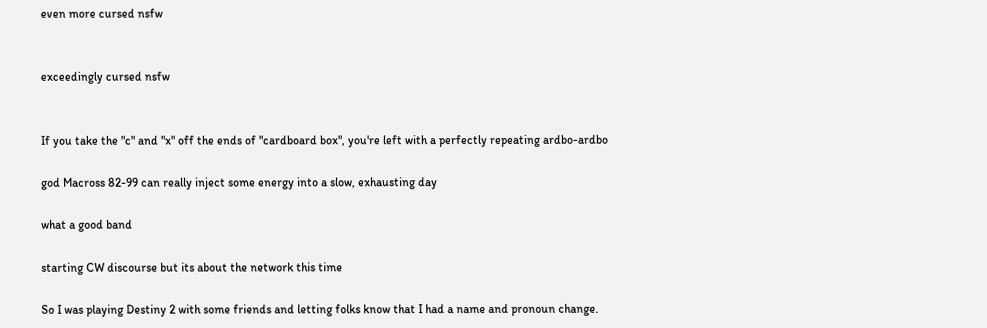even more cursed nsfw


exceedingly cursed nsfw


If you take the "c" and "x" off the ends of "cardboard box", you're left with a perfectly repeating ardbo-ardbo

god Macross 82-99 can really inject some energy into a slow, exhausting day

what a good band

starting CW discourse but its about the network this time

So I was playing Destiny 2 with some friends and letting folks know that I had a name and pronoun change.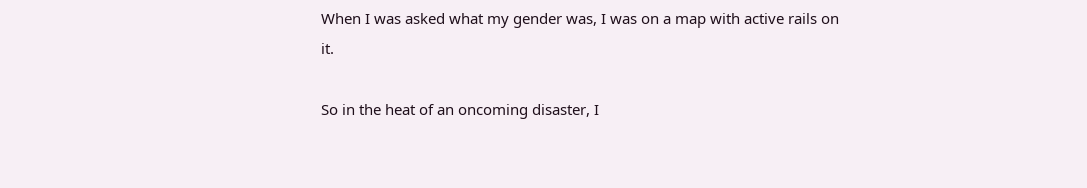When I was asked what my gender was, I was on a map with active rails on it.

So in the heat of an oncoming disaster, I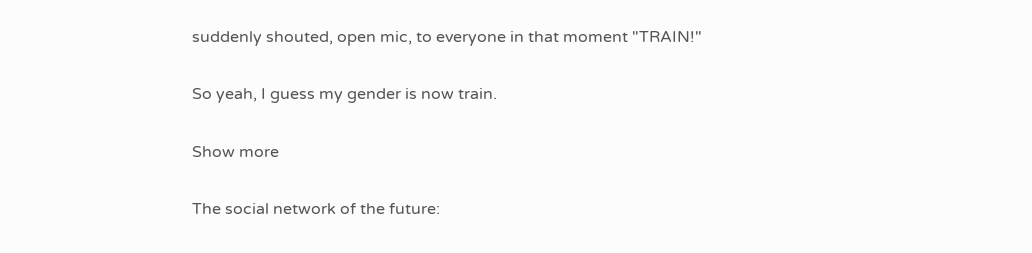suddenly shouted, open mic, to everyone in that moment "TRAIN!"

So yeah, I guess my gender is now train.

Show more

The social network of the future: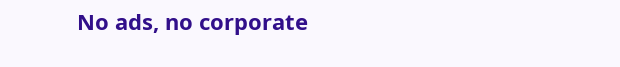No ads, no corporate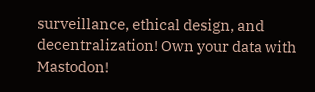surveillance, ethical design, and decentralization! Own your data with Mastodon!